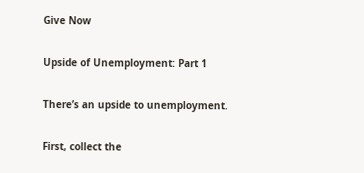Give Now

Upside of Unemployment: Part 1

There’s an upside to unemployment.

First, collect the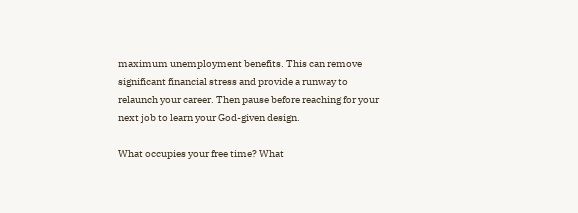maximum unemployment benefits. This can remove significant financial stress and provide a runway to relaunch your career. Then pause before reaching for your next job to learn your God-given design.

What occupies your free time? What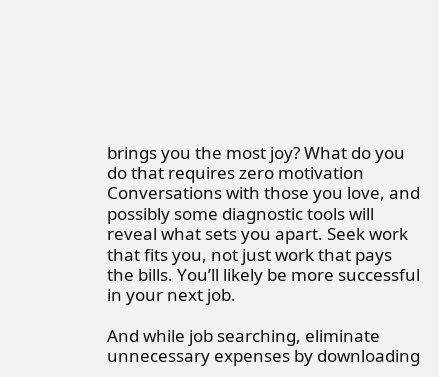brings you the most joy? What do you do that requires zero motivation Conversations with those you love, and possibly some diagnostic tools will reveal what sets you apart. Seek work that fits you, not just work that pays the bills. You’ll likely be more successful in your next job.

And while job searching, eliminate unnecessary expenses by downloading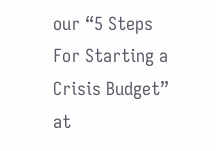our “5 Steps For Starting a Crisis Budget” at